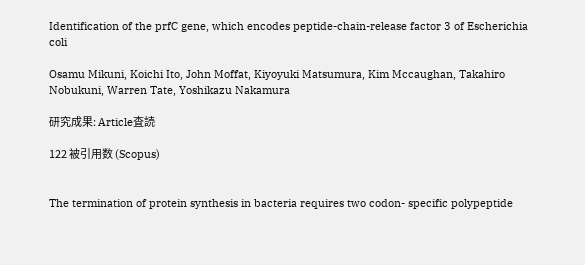Identification of the prfC gene, which encodes peptide-chain-release factor 3 of Escherichia coli

Osamu Mikuni, Koichi Ito, John Moffat, Kiyoyuki Matsumura, Kim Mccaughan, Takahiro Nobukuni, Warren Tate, Yoshikazu Nakamura

研究成果: Article査読

122 被引用数 (Scopus)


The termination of protein synthesis in bacteria requires two codon- specific polypeptide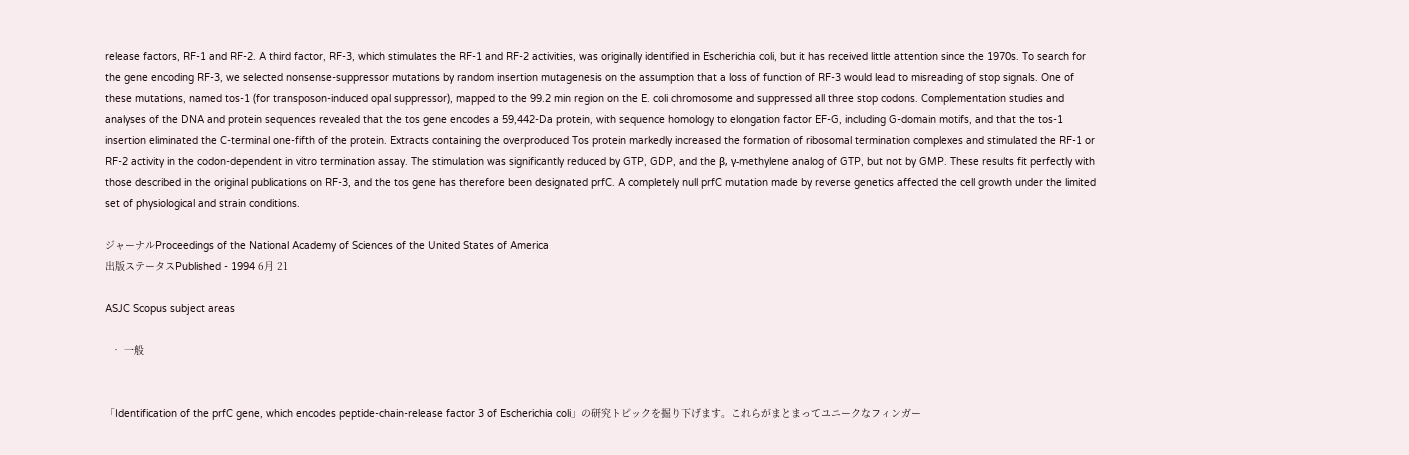release factors, RF-1 and RF-2. A third factor, RF-3, which stimulates the RF-1 and RF-2 activities, was originally identified in Escherichia coli, but it has received little attention since the 1970s. To search for the gene encoding RF-3, we selected nonsense-suppressor mutations by random insertion mutagenesis on the assumption that a loss of function of RF-3 would lead to misreading of stop signals. One of these mutations, named tos-1 (for transposon-induced opal suppressor), mapped to the 99.2 min region on the E. coli chromosome and suppressed all three stop codons. Complementation studies and analyses of the DNA and protein sequences revealed that the tos gene encodes a 59,442-Da protein, with sequence homology to elongation factor EF-G, including G-domain motifs, and that the tos-1 insertion eliminated the C-terminal one-fifth of the protein. Extracts containing the overproduced Tos protein markedly increased the formation of ribosomal termination complexes and stimulated the RF-1 or RF-2 activity in the codon-dependent in vitro termination assay. The stimulation was significantly reduced by GTP, GDP, and the β, γ-methylene analog of GTP, but not by GMP. These results fit perfectly with those described in the original publications on RF-3, and the tos gene has therefore been designated prfC. A completely null prfC mutation made by reverse genetics affected the cell growth under the limited set of physiological and strain conditions.

ジャーナルProceedings of the National Academy of Sciences of the United States of America
出版ステータスPublished - 1994 6月 21

ASJC Scopus subject areas

  • 一般


「Identification of the prfC gene, which encodes peptide-chain-release factor 3 of Escherichia coli」の研究トピックを掘り下げます。これらがまとまってユニークなフィンガー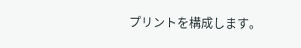プリントを構成します。